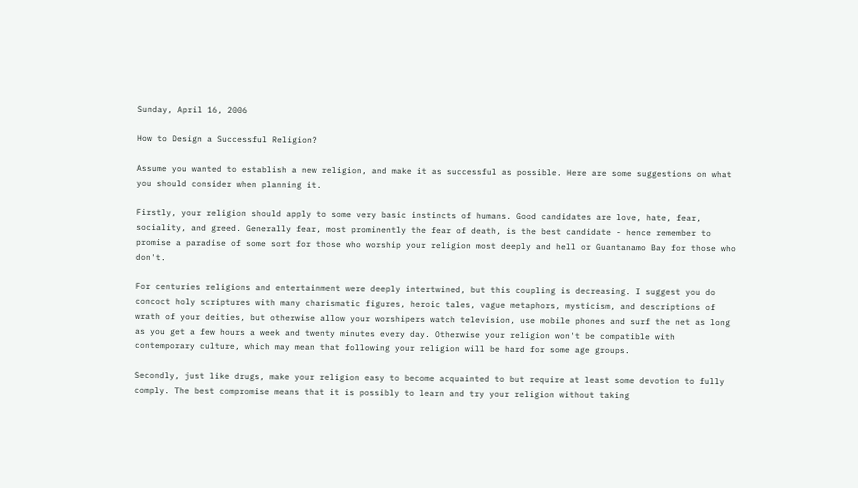Sunday, April 16, 2006

How to Design a Successful Religion?

Assume you wanted to establish a new religion, and make it as successful as possible. Here are some suggestions on what you should consider when planning it.

Firstly, your religion should apply to some very basic instincts of humans. Good candidates are love, hate, fear, sociality, and greed. Generally fear, most prominently the fear of death, is the best candidate - hence remember to promise a paradise of some sort for those who worship your religion most deeply and hell or Guantanamo Bay for those who don't.

For centuries religions and entertainment were deeply intertwined, but this coupling is decreasing. I suggest you do concoct holy scriptures with many charismatic figures, heroic tales, vague metaphors, mysticism, and descriptions of wrath of your deities, but otherwise allow your worshipers watch television, use mobile phones and surf the net as long as you get a few hours a week and twenty minutes every day. Otherwise your religion won't be compatible with contemporary culture, which may mean that following your religion will be hard for some age groups.

Secondly, just like drugs, make your religion easy to become acquainted to but require at least some devotion to fully comply. The best compromise means that it is possibly to learn and try your religion without taking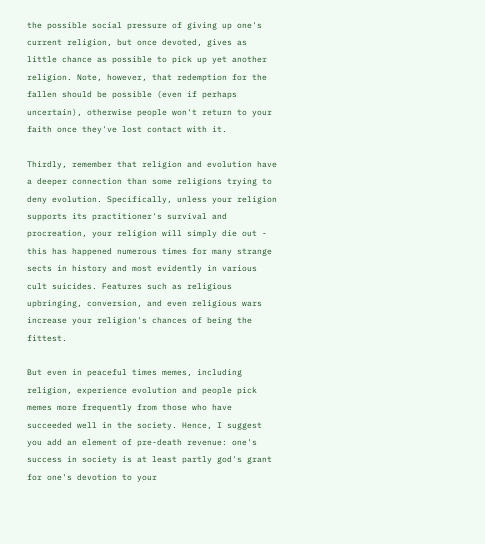the possible social pressure of giving up one's current religion, but once devoted, gives as little chance as possible to pick up yet another religion. Note, however, that redemption for the fallen should be possible (even if perhaps uncertain), otherwise people won't return to your faith once they've lost contact with it.

Thirdly, remember that religion and evolution have a deeper connection than some religions trying to deny evolution. Specifically, unless your religion supports its practitioner's survival and procreation, your religion will simply die out - this has happened numerous times for many strange sects in history and most evidently in various cult suicides. Features such as religious upbringing, conversion, and even religious wars increase your religion's chances of being the fittest.

But even in peaceful times memes, including religion, experience evolution and people pick memes more frequently from those who have succeeded well in the society. Hence, I suggest you add an element of pre-death revenue: one's success in society is at least partly god's grant for one's devotion to your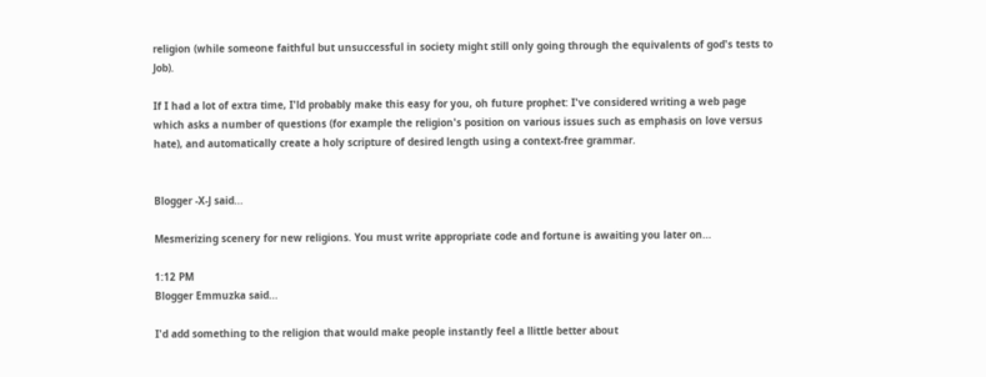religion (while someone faithful but unsuccessful in society might still only going through the equivalents of god's tests to Job).

If I had a lot of extra time, I'ld probably make this easy for you, oh future prophet: I've considered writing a web page which asks a number of questions (for example the religion's position on various issues such as emphasis on love versus hate), and automatically create a holy scripture of desired length using a context-free grammar.


Blogger -X-J said...

Mesmerizing scenery for new religions. You must write appropriate code and fortune is awaiting you later on...

1:12 PM
Blogger Emmuzka said...

I'd add something to the religion that would make people instantly feel a llittle better about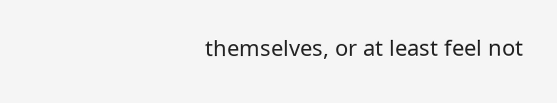themselves, or at least feel not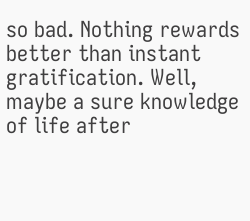so bad. Nothing rewards better than instant gratification. Well, maybe a sure knowledge of life after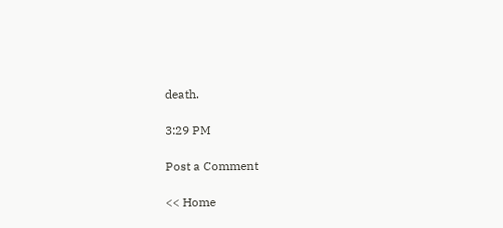death.

3:29 PM

Post a Comment

<< Home